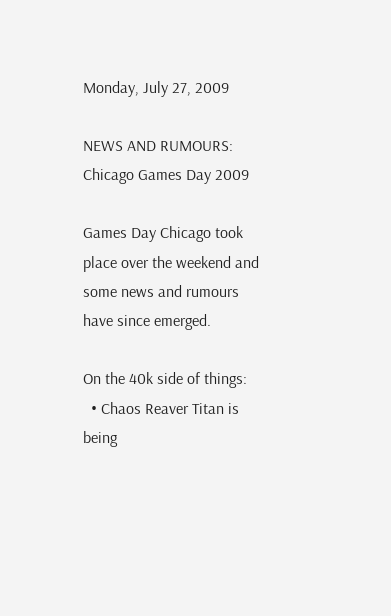Monday, July 27, 2009

NEWS AND RUMOURS: Chicago Games Day 2009

Games Day Chicago took place over the weekend and some news and rumours have since emerged.

On the 40k side of things:
  • Chaos Reaver Titan is being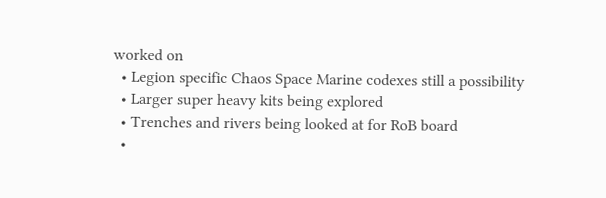worked on
  • Legion specific Chaos Space Marine codexes still a possibility
  • Larger super heavy kits being explored
  • Trenches and rivers being looked at for RoB board
  •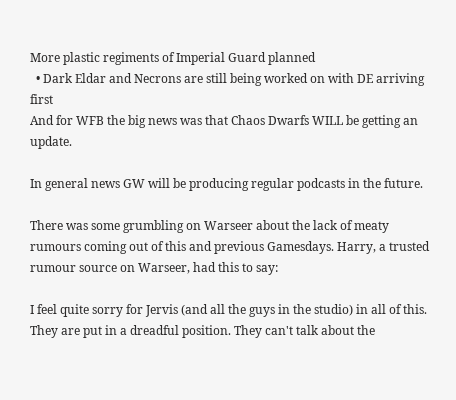More plastic regiments of Imperial Guard planned
  • Dark Eldar and Necrons are still being worked on with DE arriving first
And for WFB the big news was that Chaos Dwarfs WILL be getting an update.

In general news GW will be producing regular podcasts in the future.

There was some grumbling on Warseer about the lack of meaty rumours coming out of this and previous Gamesdays. Harry, a trusted rumour source on Warseer, had this to say:

I feel quite sorry for Jervis (and all the guys in the studio) in all of this.
They are put in a dreadful position. They can't talk about the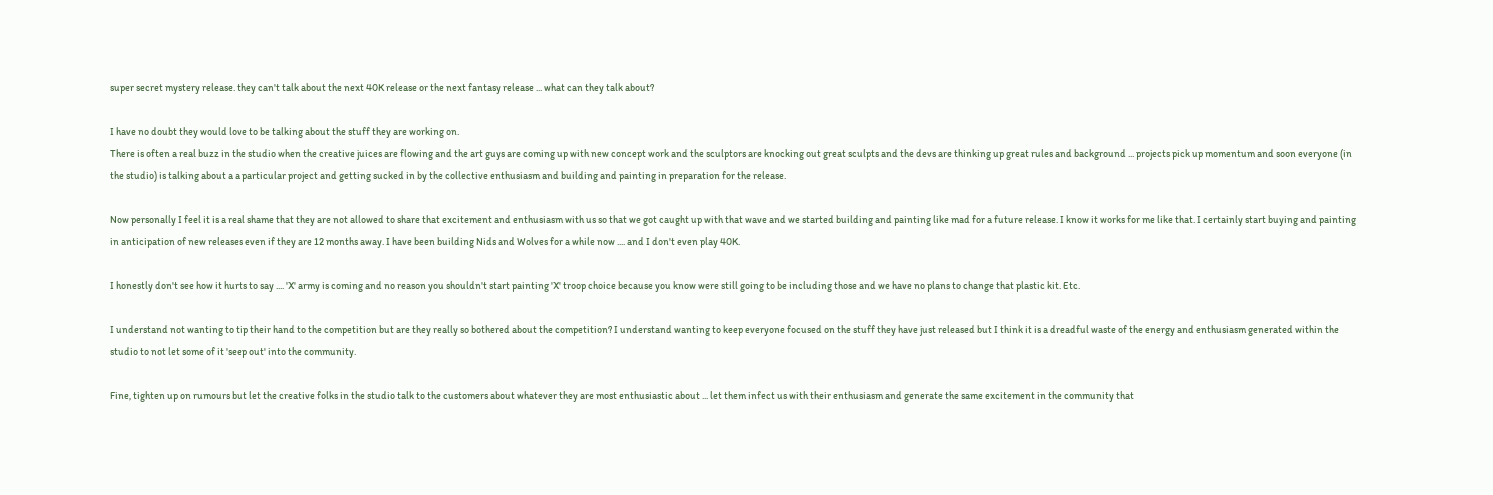super secret mystery release. they can't talk about the next 40K release or the next fantasy release ... what can they talk about?

I have no doubt they would love to be talking about the stuff they are working on.
There is often a real buzz in the studio when the creative juices are flowing and the art guys are coming up with new concept work and the sculptors are knocking out great sculpts and the devs are thinking up great rules and background ... projects pick up momentum and soon everyone (in the studio) is talking about a a particular project and getting sucked in by the collective enthusiasm and building and painting in preparation for the release.

Now personally I feel it is a real shame that they are not allowed to share that excitement and enthusiasm with us so that we got caught up with that wave and we started building and painting like mad for a future release. I know it works for me like that. I certainly start buying and painting in anticipation of new releases even if they are 12 months away. I have been building Nids and Wolves for a while now .... and I don't even play 40K.

I honestly don't see how it hurts to say .... 'X' army is coming and no reason you shouldn't start painting 'X' troop choice because you know were still going to be including those and we have no plans to change that plastic kit. Etc.

I understand not wanting to tip their hand to the competition but are they really so bothered about the competition? I understand wanting to keep everyone focused on the stuff they have just released but I think it is a dreadful waste of the energy and enthusiasm generated within the studio to not let some of it 'seep out' into the community.

Fine, tighten up on rumours but let the creative folks in the studio talk to the customers about whatever they are most enthusiastic about ... let them infect us with their enthusiasm and generate the same excitement in the community that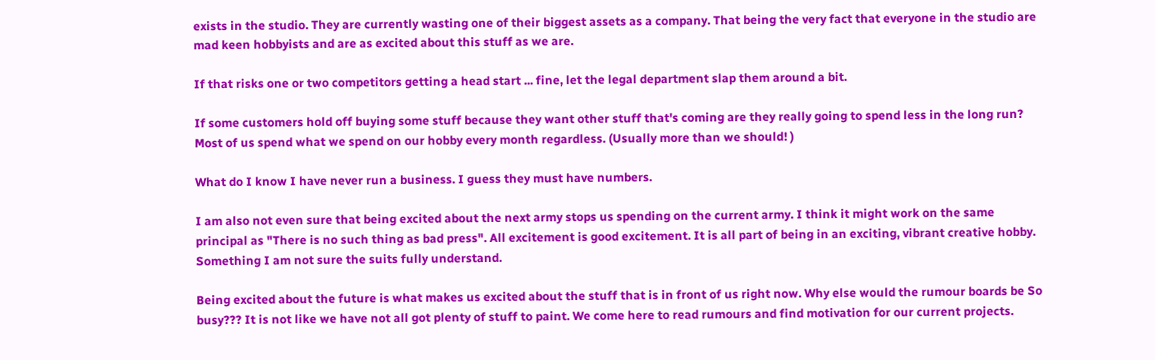exists in the studio. They are currently wasting one of their biggest assets as a company. That being the very fact that everyone in the studio are mad keen hobbyists and are as excited about this stuff as we are.

If that risks one or two competitors getting a head start ... fine, let the legal department slap them around a bit.

If some customers hold off buying some stuff because they want other stuff that's coming are they really going to spend less in the long run? Most of us spend what we spend on our hobby every month regardless. (Usually more than we should! )

What do I know I have never run a business. I guess they must have numbers.

I am also not even sure that being excited about the next army stops us spending on the current army. I think it might work on the same principal as "There is no such thing as bad press". All excitement is good excitement. It is all part of being in an exciting, vibrant creative hobby. Something I am not sure the suits fully understand.

Being excited about the future is what makes us excited about the stuff that is in front of us right now. Why else would the rumour boards be So busy??? It is not like we have not all got plenty of stuff to paint. We come here to read rumours and find motivation for our current projects.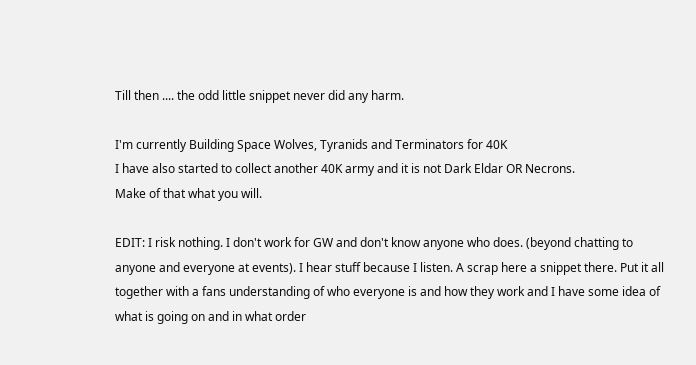Till then .... the odd little snippet never did any harm.

I'm currently Building Space Wolves, Tyranids and Terminators for 40K
I have also started to collect another 40K army and it is not Dark Eldar OR Necrons.
Make of that what you will.

EDIT: I risk nothing. I don't work for GW and don't know anyone who does. (beyond chatting to anyone and everyone at events). I hear stuff because I listen. A scrap here a snippet there. Put it all together with a fans understanding of who everyone is and how they work and I have some idea of what is going on and in what order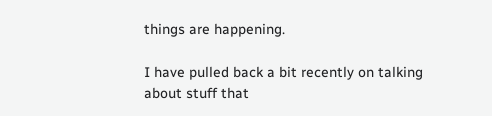things are happening.

I have pulled back a bit recently on talking about stuff that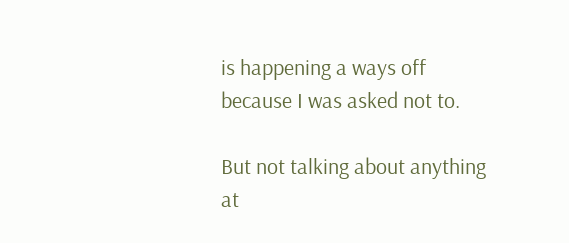is happening a ways off because I was asked not to.

But not talking about anything at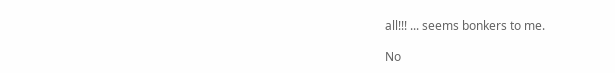all!!! ... seems bonkers to me.

No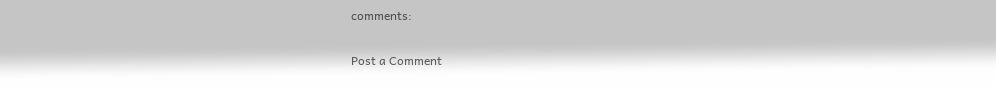comments:

Post a Comment